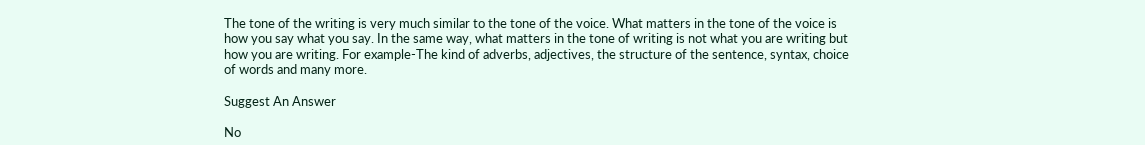The tone of the writing is very much similar to the tone of the voice. What matters in the tone of the voice is how you say what you say. In the same way, what matters in the tone of writing is not what you are writing but how you are writing. For example-The kind of adverbs, adjectives, the structure of the sentence, syntax, choice of words and many more.

Suggest An Answer

No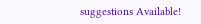suggestions Available!